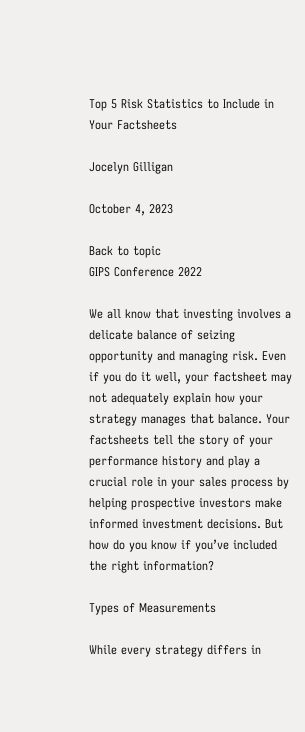Top 5 Risk Statistics to Include in Your Factsheets

Jocelyn Gilligan

October 4, 2023

Back to topic
GIPS Conference 2022

We all know that investing involves a delicate balance of seizing opportunity and managing risk. Even if you do it well, your factsheet may not adequately explain how your strategy manages that balance. Your factsheets tell the story of your performance history and play a crucial role in your sales process by helping prospective investors make informed investment decisions. But how do you know if you’ve included the right information?

Types of Measurements

While every strategy differs in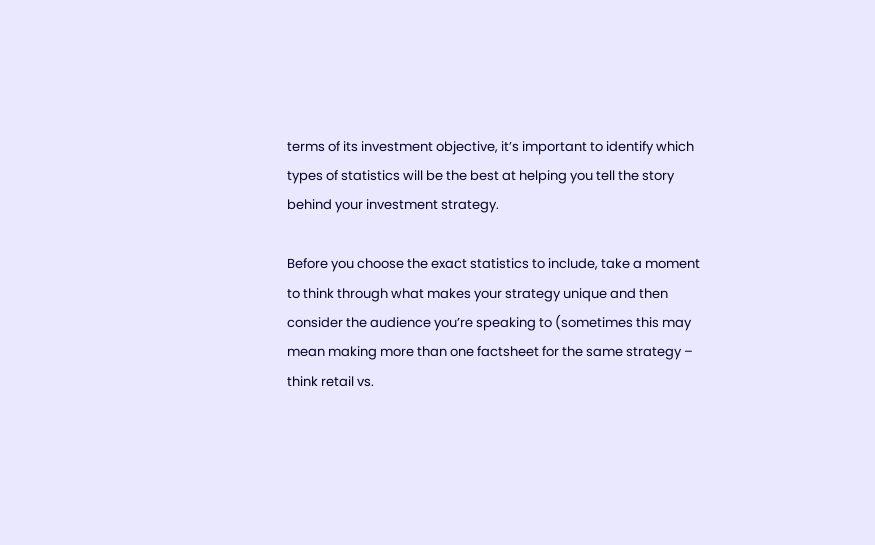terms of its investment objective, it’s important to identify which types of statistics will be the best at helping you tell the story behind your investment strategy.

Before you choose the exact statistics to include, take a moment to think through what makes your strategy unique and then consider the audience you’re speaking to (sometimes this may mean making more than one factsheet for the same strategy – think retail vs.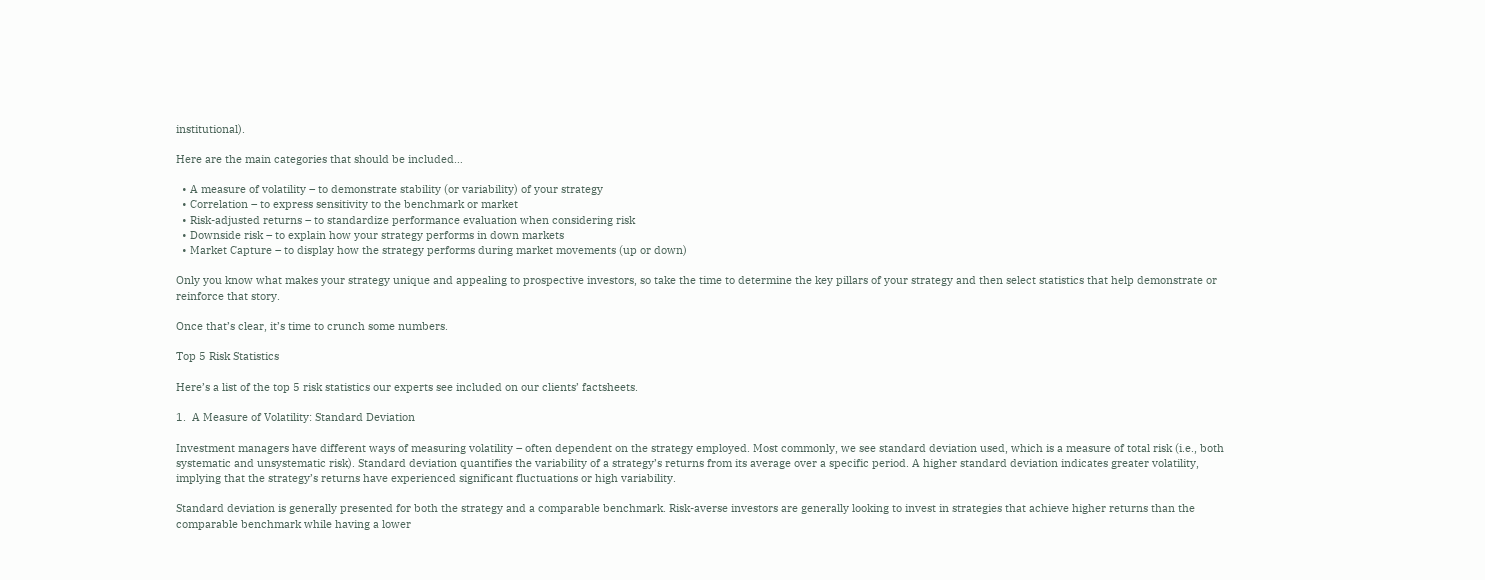institutional).

Here are the main categories that should be included…

  • A measure of volatility – to demonstrate stability (or variability) of your strategy
  • Correlation – to express sensitivity to the benchmark or market
  • Risk-adjusted returns – to standardize performance evaluation when considering risk
  • Downside risk – to explain how your strategy performs in down markets
  • Market Capture – to display how the strategy performs during market movements (up or down)

Only you know what makes your strategy unique and appealing to prospective investors, so take the time to determine the key pillars of your strategy and then select statistics that help demonstrate or reinforce that story.

Once that’s clear, it’s time to crunch some numbers.

Top 5 Risk Statistics

Here’s a list of the top 5 risk statistics our experts see included on our clients’ factsheets.

1.  A Measure of Volatility: Standard Deviation

Investment managers have different ways of measuring volatility – often dependent on the strategy employed. Most commonly, we see standard deviation used, which is a measure of total risk (i.e., both systematic and unsystematic risk). Standard deviation quantifies the variability of a strategy’s returns from its average over a specific period. A higher standard deviation indicates greater volatility, implying that the strategy’s returns have experienced significant fluctuations or high variability.

Standard deviation is generally presented for both the strategy and a comparable benchmark. Risk-averse investors are generally looking to invest in strategies that achieve higher returns than the comparable benchmark while having a lower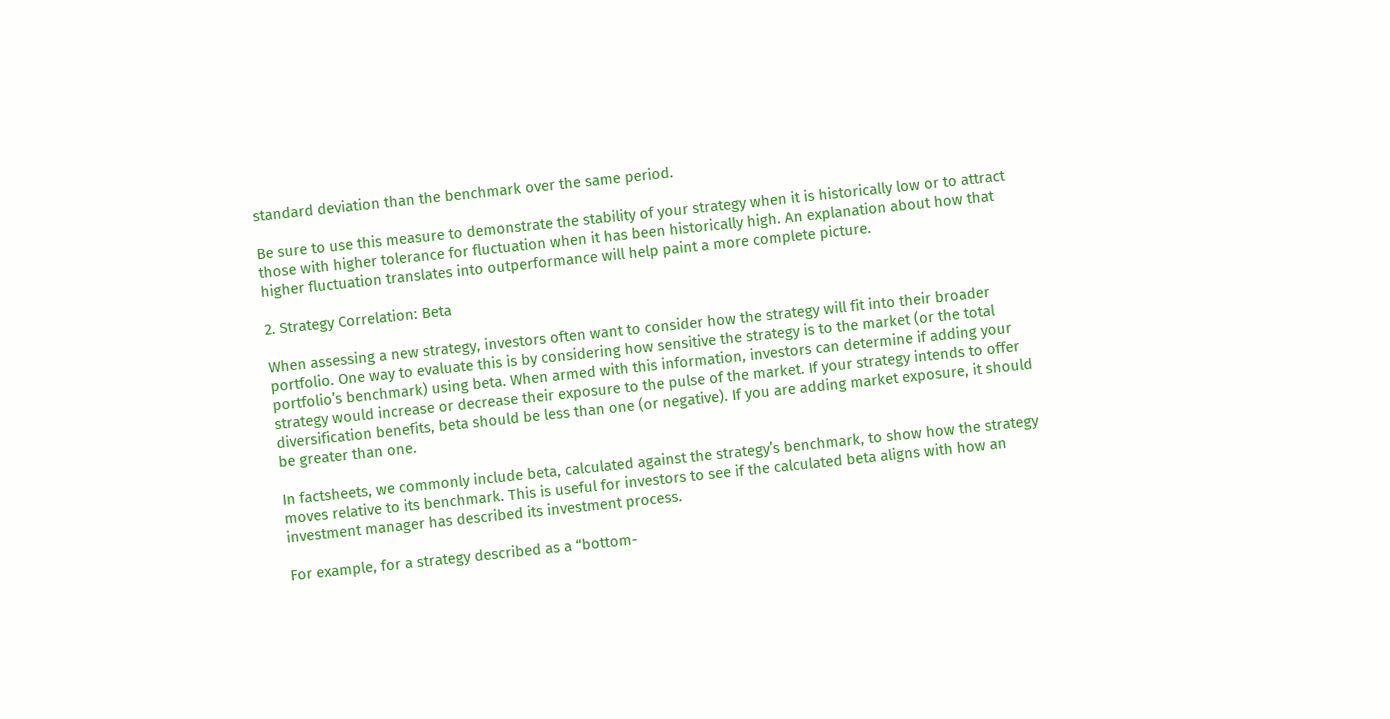standard deviation than the benchmark over the same period.

Be sure to use this measure to demonstrate the stability of your strategy when it is historically low or to attract those with higher tolerance for fluctuation when it has been historically high. An explanation about how that higher fluctuation translates into outperformance will help paint a more complete picture.

2. Strategy Correlation: Beta

When assessing a new strategy, investors often want to consider how the strategy will fit into their broader portfolio. One way to evaluate this is by considering how sensitive the strategy is to the market (or the total portfolio’s benchmark) using beta. When armed with this information, investors can determine if adding your strategy would increase or decrease their exposure to the pulse of the market. If your strategy intends to offer diversification benefits, beta should be less than one (or negative). If you are adding market exposure, it should be greater than one.

In factsheets, we commonly include beta, calculated against the strategy’s benchmark, to show how the strategy moves relative to its benchmark. This is useful for investors to see if the calculated beta aligns with how an investment manager has described its investment process.

For example, for a strategy described as a “bottom-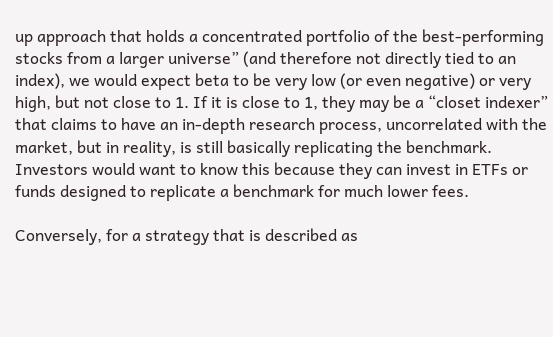up approach that holds a concentrated portfolio of the best-performing stocks from a larger universe” (and therefore not directly tied to an index), we would expect beta to be very low (or even negative) or very high, but not close to 1. If it is close to 1, they may be a “closet indexer” that claims to have an in-depth research process, uncorrelated with the market, but in reality, is still basically replicating the benchmark. Investors would want to know this because they can invest in ETFs or funds designed to replicate a benchmark for much lower fees.

Conversely, for a strategy that is described as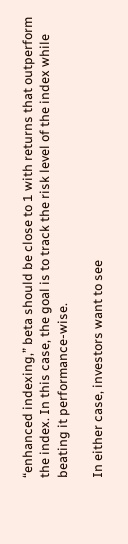“enhanced indexing,” beta should be close to 1 with returns that outperform the index. In this case, the goal is to track the risk level of the index while beating it performance-wise.

In either case, investors want to see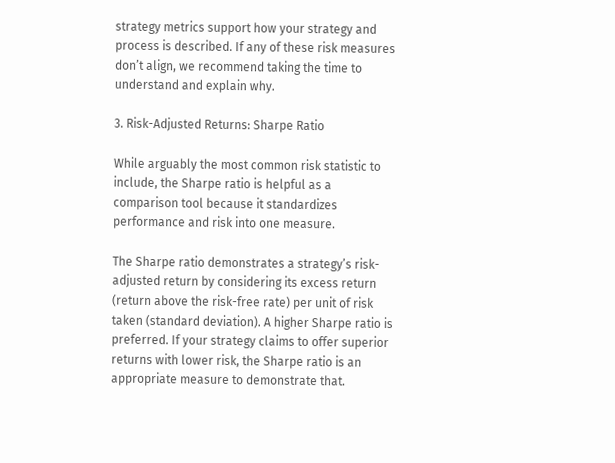strategy metrics support how your strategy and process is described. If any of these risk measures don’t align, we recommend taking the time to understand and explain why.

3. Risk-Adjusted Returns: Sharpe Ratio

While arguably the most common risk statistic to include, the Sharpe ratio is helpful as a comparison tool because it standardizes performance and risk into one measure.

The Sharpe ratio demonstrates a strategy’s risk-adjusted return by considering its excess return (return above the risk-free rate) per unit of risk taken (standard deviation). A higher Sharpe ratio is preferred. If your strategy claims to offer superior returns with lower risk, the Sharpe ratio is an appropriate measure to demonstrate that.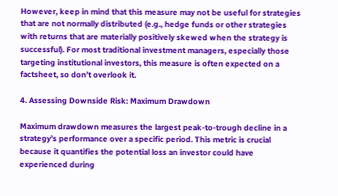However, keep in mind that this measure may not be useful for strategies that are not normally distributed (e.g., hedge funds or other strategies with returns that are materially positively skewed when the strategy is successful). For most traditional investment managers, especially those targeting institutional investors, this measure is often expected on a factsheet, so don’t overlook it.

4. Assessing Downside Risk: Maximum Drawdown

Maximum drawdown measures the largest peak-to-trough decline in a strategy’s performance over a specific period. This metric is crucial because it quantifies the potential loss an investor could have experienced during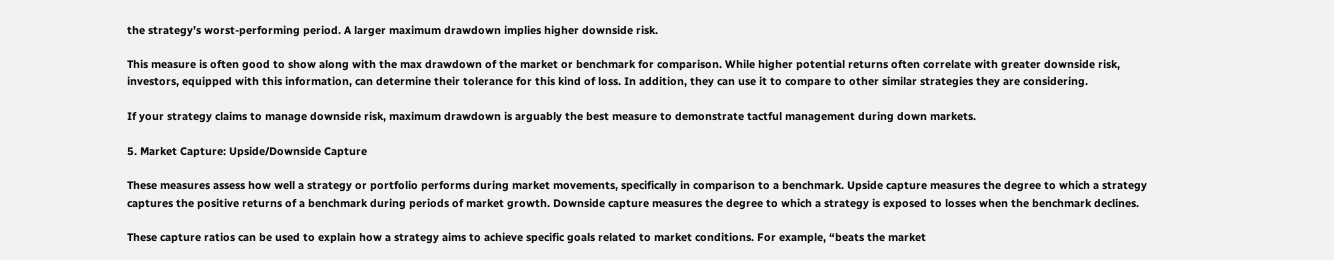the strategy’s worst-performing period. A larger maximum drawdown implies higher downside risk.

This measure is often good to show along with the max drawdown of the market or benchmark for comparison. While higher potential returns often correlate with greater downside risk, investors, equipped with this information, can determine their tolerance for this kind of loss. In addition, they can use it to compare to other similar strategies they are considering.

If your strategy claims to manage downside risk, maximum drawdown is arguably the best measure to demonstrate tactful management during down markets.

5. Market Capture: Upside/Downside Capture

These measures assess how well a strategy or portfolio performs during market movements, specifically in comparison to a benchmark. Upside capture measures the degree to which a strategy captures the positive returns of a benchmark during periods of market growth. Downside capture measures the degree to which a strategy is exposed to losses when the benchmark declines.

These capture ratios can be used to explain how a strategy aims to achieve specific goals related to market conditions. For example, “beats the market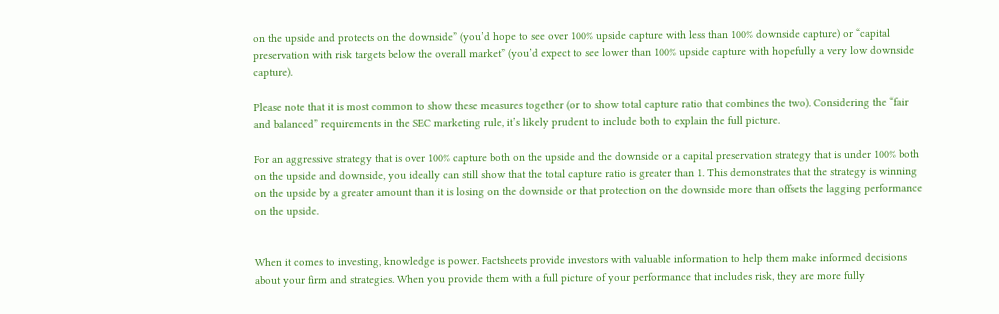on the upside and protects on the downside” (you’d hope to see over 100% upside capture with less than 100% downside capture) or “capital preservation with risk targets below the overall market” (you’d expect to see lower than 100% upside capture with hopefully a very low downside capture).

Please note that it is most common to show these measures together (or to show total capture ratio that combines the two). Considering the “fair and balanced” requirements in the SEC marketing rule, it’s likely prudent to include both to explain the full picture.

For an aggressive strategy that is over 100% capture both on the upside and the downside or a capital preservation strategy that is under 100% both on the upside and downside, you ideally can still show that the total capture ratio is greater than 1. This demonstrates that the strategy is winning on the upside by a greater amount than it is losing on the downside or that protection on the downside more than offsets the lagging performance on the upside.


When it comes to investing, knowledge is power. Factsheets provide investors with valuable information to help them make informed decisions about your firm and strategies. When you provide them with a full picture of your performance that includes risk, they are more fully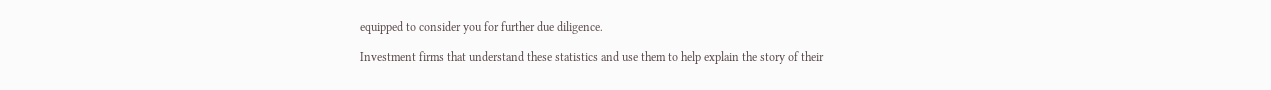equipped to consider you for further due diligence.

Investment firms that understand these statistics and use them to help explain the story of their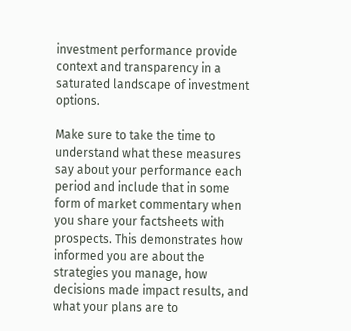investment performance provide context and transparency in a saturated landscape of investment options.

Make sure to take the time to understand what these measures say about your performance each period and include that in some form of market commentary when you share your factsheets with prospects. This demonstrates how informed you are about the strategies you manage, how decisions made impact results, and what your plans are to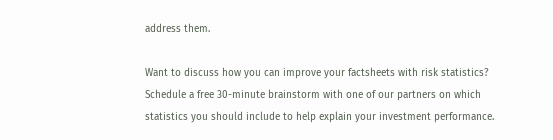address them.

Want to discuss how you can improve your factsheets with risk statistics? Schedule a free 30-minute brainstorm with one of our partners on which statistics you should include to help explain your investment performance.